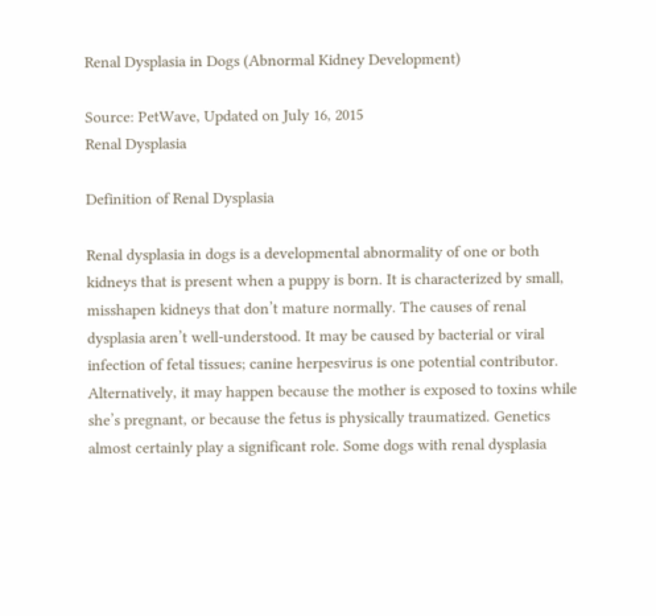Renal Dysplasia in Dogs (Abnormal Kidney Development)

Source: PetWave, Updated on July 16, 2015
Renal Dysplasia

Definition of Renal Dysplasia

Renal dysplasia in dogs is a developmental abnormality of one or both kidneys that is present when a puppy is born. It is characterized by small, misshapen kidneys that don’t mature normally. The causes of renal dysplasia aren’t well-understood. It may be caused by bacterial or viral infection of fetal tissues; canine herpesvirus is one potential contributor. Alternatively, it may happen because the mother is exposed to toxins while she’s pregnant, or because the fetus is physically traumatized. Genetics almost certainly play a significant role. Some dogs with renal dysplasia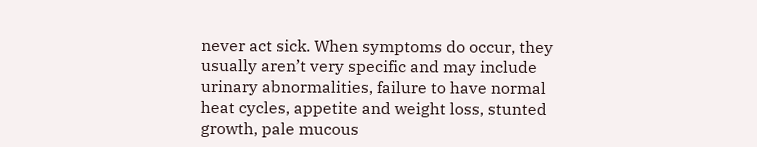never act sick. When symptoms do occur, they usually aren’t very specific and may include urinary abnormalities, failure to have normal heat cycles, appetite and weight loss, stunted growth, pale mucous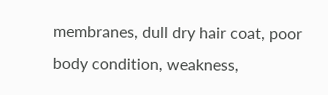membranes, dull dry hair coat, poor body condition, weakness,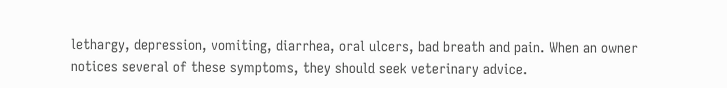lethargy, depression, vomiting, diarrhea, oral ulcers, bad breath and pain. When an owner notices several of these symptoms, they should seek veterinary advice.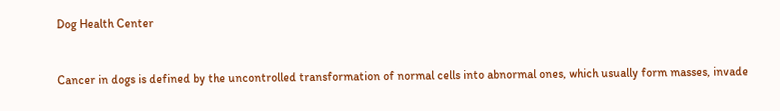Dog Health Center


Cancer in dogs is defined by the uncontrolled transformation of normal cells into abnormal ones, which usually form masses, invade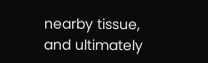nearby tissue, and ultimately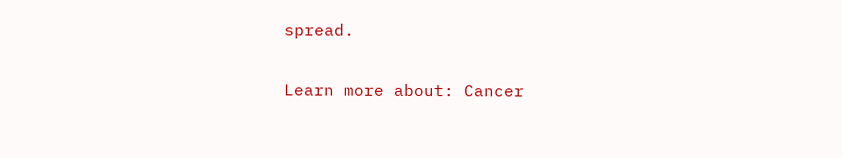spread.

Learn more about: Cancer